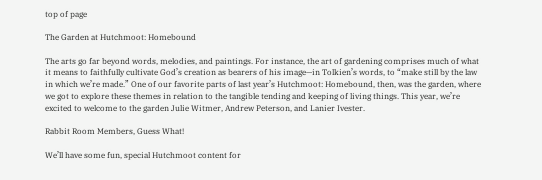top of page

The Garden at Hutchmoot: Homebound

The arts go far beyond words, melodies, and paintings. For instance, the art of gardening comprises much of what it means to faithfully cultivate God’s creation as bearers of his image—in Tolkien’s words, to “make still by the law in which we’re made.” One of our favorite parts of last year’s Hutchmoot: Homebound, then, was the garden, where we got to explore these themes in relation to the tangible tending and keeping of living things. This year, we’re excited to welcome to the garden Julie Witmer, Andrew Peterson, and Lanier Ivester.

Rabbit Room Members, Guess What!

We’ll have some fun, special Hutchmoot content for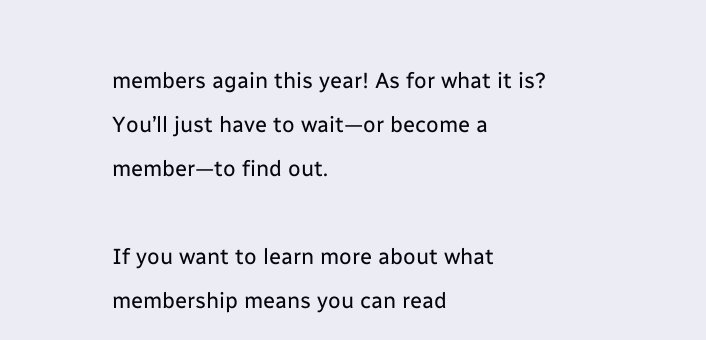members again this year! As for what it is? You’ll just have to wait—or become a member—to find out.

If you want to learn more about what membership means you can read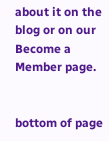about it on the blog or on our Become a Member page.


bottom of page